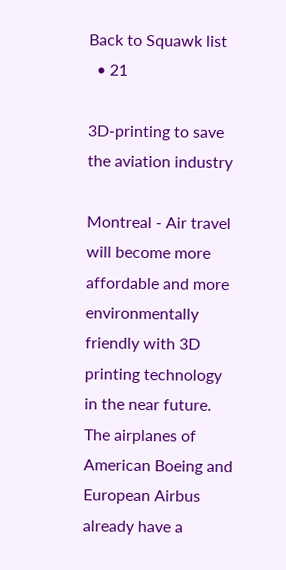Back to Squawk list
  • 21

3D-printing to save the aviation industry

Montreal - Air travel will become more affordable and more environmentally friendly with 3D printing technology in the near future. The airplanes of American Boeing and European Airbus already have a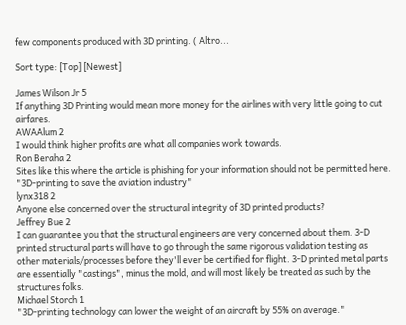few components produced with 3D printing. ( Altro...

Sort type: [Top] [Newest]

James Wilson Jr 5
If anything 3D Printing would mean more money for the airlines with very little going to cut airfares.
AWAAlum 2
I would think higher profits are what all companies work towards.
Ron Beraha 2
Sites like this where the article is phishing for your information should not be permitted here.
"3D-printing to save the aviation industry"
lynx318 2
Anyone else concerned over the structural integrity of 3D printed products?
Jeffrey Bue 2
I can guarantee you that the structural engineers are very concerned about them. 3-D printed structural parts will have to go through the same rigorous validation testing as other materials/processes before they'll ever be certified for flight. 3-D printed metal parts are essentially "castings", minus the mold, and will most likely be treated as such by the structures folks.
Michael Storch 1
"3D-printing technology can lower the weight of an aircraft by 55% on average."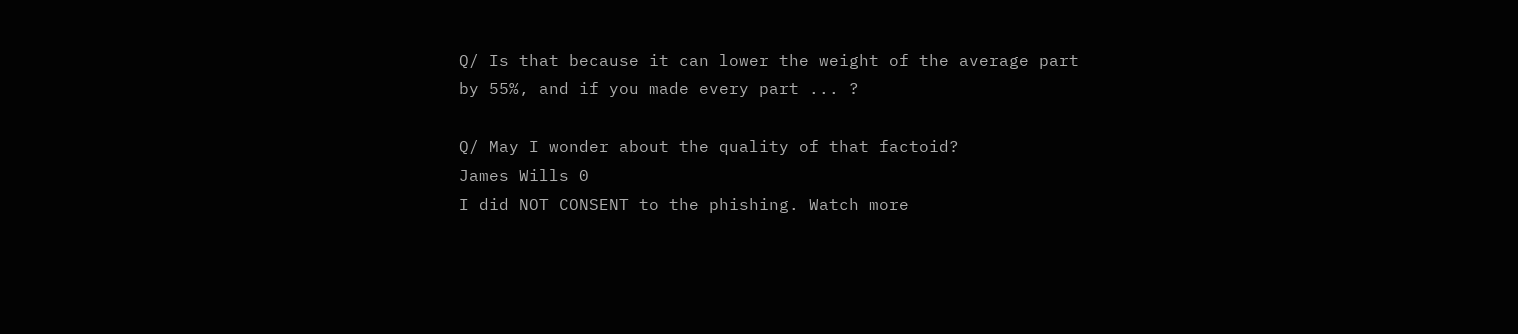Q/ Is that because it can lower the weight of the average part by 55%, and if you made every part ... ?

Q/ May I wonder about the quality of that factoid?
James Wills 0
I did NOT CONSENT to the phishing. Watch more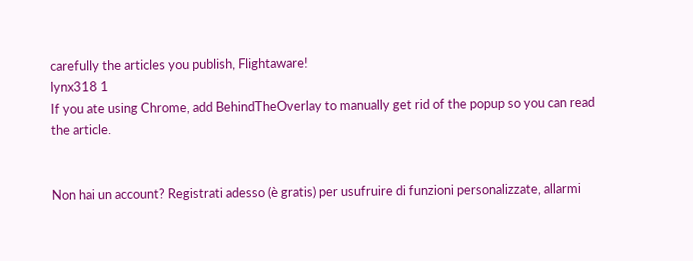carefully the articles you publish, Flightaware!
lynx318 1
If you ate using Chrome, add BehindTheOverlay to manually get rid of the popup so you can read the article.


Non hai un account? Registrati adesso (è gratis) per usufruire di funzioni personalizzate, allarmi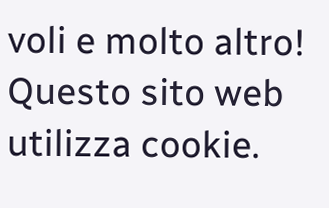voli e molto altro!
Questo sito web utilizza cookie.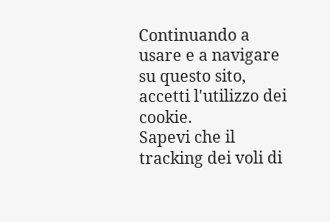Continuando a usare e a navigare su questo sito, accetti l'utilizzo dei cookie.
Sapevi che il tracking dei voli di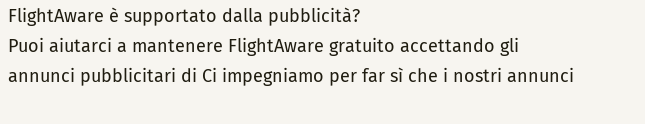FlightAware è supportato dalla pubblicità?
Puoi aiutarci a mantenere FlightAware gratuito accettando gli annunci pubblicitari di Ci impegniamo per far sì che i nostri annunci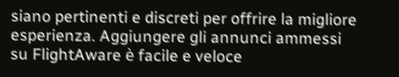siano pertinenti e discreti per offrire la migliore esperienza. Aggiungere gli annunci ammessi su FlightAware è facile e veloce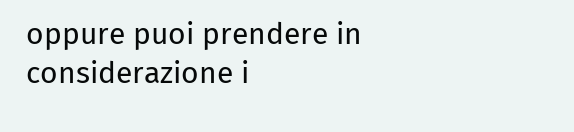oppure puoi prendere in considerazione i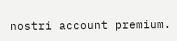nostri account premium.